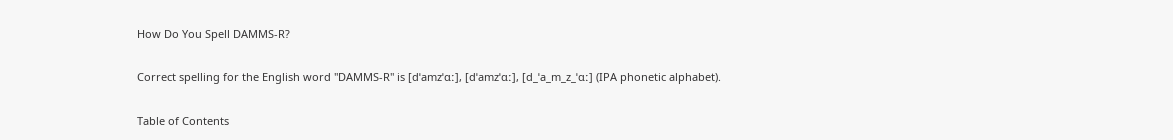How Do You Spell DAMMS-R?

Correct spelling for the English word "DAMMS-R" is [dˈamzˈɑː], [dˈamzˈɑː], [d_ˈa_m_z_ˈɑː] (IPA phonetic alphabet).

Table of Contents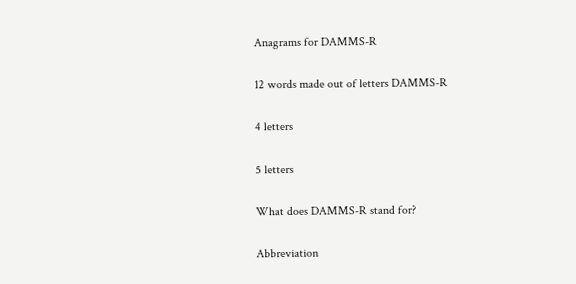Anagrams for DAMMS-R

12 words made out of letters DAMMS-R

4 letters

5 letters

What does DAMMS-R stand for?

Abbreviation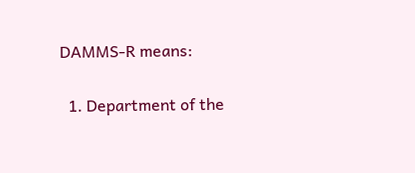DAMMS-R means:

  1. Department of the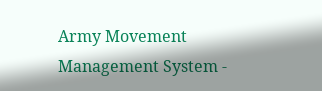Army Movement Management System -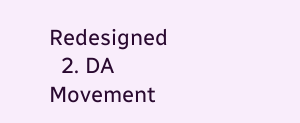Redesigned
  2. DA Movement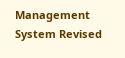Management System Revised